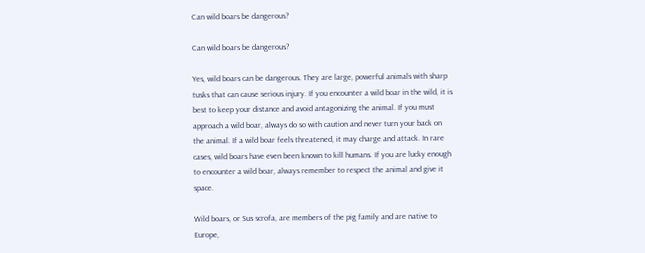Can wild boars be dangerous?

Can wild boars be dangerous?

Yes, wild boars can be dangerous. They are large, powerful animals with sharp tusks that can cause serious injury. If you encounter a wild boar in the wild, it is best to keep your distance and avoid antagonizing the animal. If you must approach a wild boar, always do so with caution and never turn your back on the animal. If a wild boar feels threatened, it may charge and attack. In rare cases, wild boars have even been known to kill humans. If you are lucky enough to encounter a wild boar, always remember to respect the animal and give it space.

Wild boars, or Sus scrofa, are members of the pig family and are native to Europe,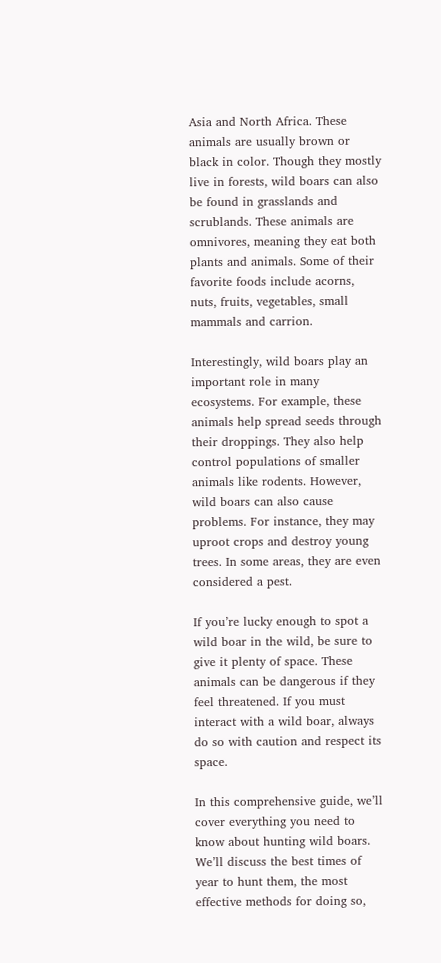Asia and North Africa. These animals are usually brown or black in color. Though they mostly live in forests, wild boars can also be found in grasslands and scrublands. These animals are omnivores, meaning they eat both plants and animals. Some of their favorite foods include acorns, nuts, fruits, vegetables, small mammals and carrion.

Interestingly, wild boars play an important role in many ecosystems. For example, these animals help spread seeds through their droppings. They also help control populations of smaller animals like rodents. However, wild boars can also cause problems. For instance, they may uproot crops and destroy young trees. In some areas, they are even considered a pest.

If you’re lucky enough to spot a wild boar in the wild, be sure to give it plenty of space. These animals can be dangerous if they feel threatened. If you must interact with a wild boar, always do so with caution and respect its space.

In this comprehensive guide, we’ll cover everything you need to know about hunting wild boars. We’ll discuss the best times of year to hunt them, the most effective methods for doing so,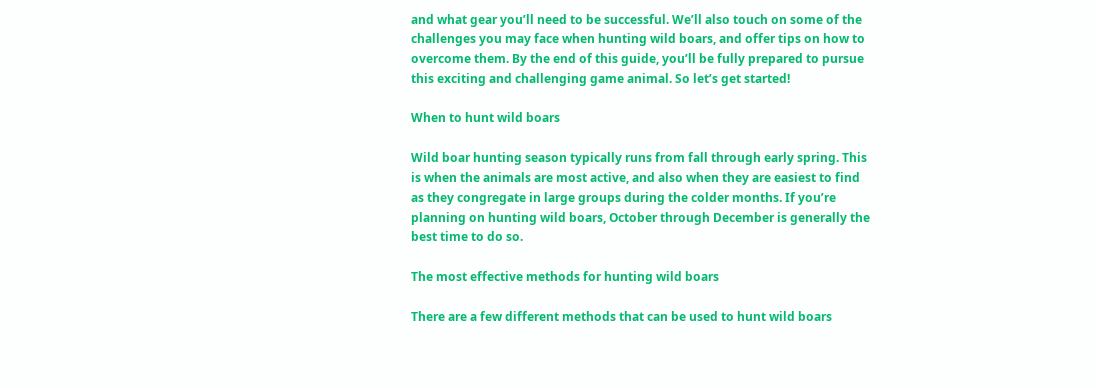and what gear you’ll need to be successful. We’ll also touch on some of the challenges you may face when hunting wild boars, and offer tips on how to overcome them. By the end of this guide, you’ll be fully prepared to pursue this exciting and challenging game animal. So let’s get started!

When to hunt wild boars

Wild boar hunting season typically runs from fall through early spring. This is when the animals are most active, and also when they are easiest to find as they congregate in large groups during the colder months. If you’re planning on hunting wild boars, October through December is generally the best time to do so.

The most effective methods for hunting wild boars

There are a few different methods that can be used to hunt wild boars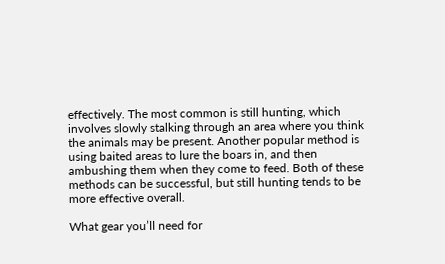effectively. The most common is still hunting, which involves slowly stalking through an area where you think the animals may be present. Another popular method is using baited areas to lure the boars in, and then ambushing them when they come to feed. Both of these methods can be successful, but still hunting tends to be more effective overall.

What gear you’ll need for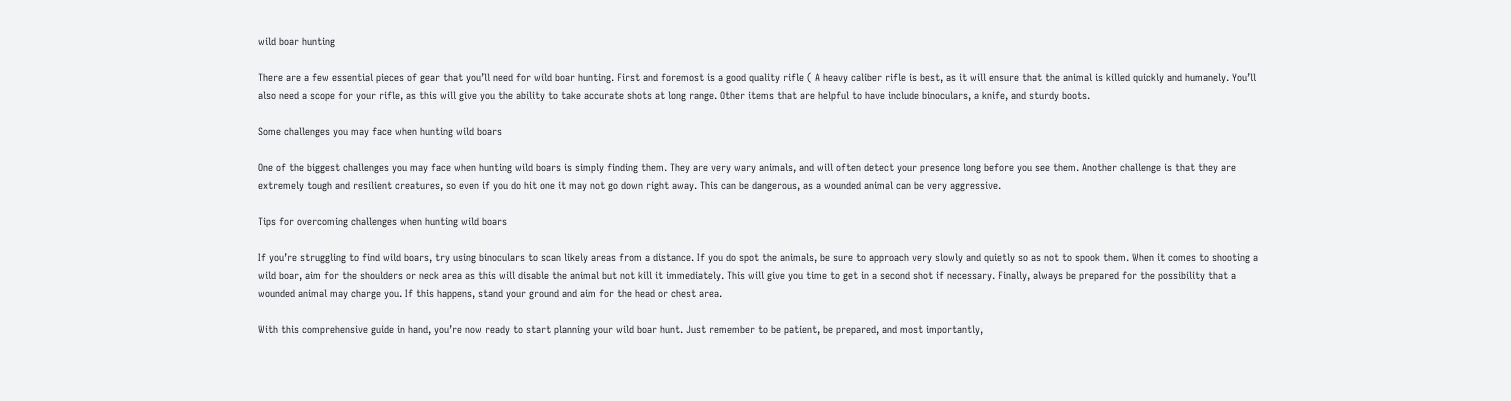wild boar hunting

There are a few essential pieces of gear that you’ll need for wild boar hunting. First and foremost is a good quality rifle ( A heavy caliber rifle is best, as it will ensure that the animal is killed quickly and humanely. You’ll also need a scope for your rifle, as this will give you the ability to take accurate shots at long range. Other items that are helpful to have include binoculars, a knife, and sturdy boots.

Some challenges you may face when hunting wild boars

One of the biggest challenges you may face when hunting wild boars is simply finding them. They are very wary animals, and will often detect your presence long before you see them. Another challenge is that they are extremely tough and resilient creatures, so even if you do hit one it may not go down right away. This can be dangerous, as a wounded animal can be very aggressive.

Tips for overcoming challenges when hunting wild boars

If you’re struggling to find wild boars, try using binoculars to scan likely areas from a distance. If you do spot the animals, be sure to approach very slowly and quietly so as not to spook them. When it comes to shooting a wild boar, aim for the shoulders or neck area as this will disable the animal but not kill it immediately. This will give you time to get in a second shot if necessary. Finally, always be prepared for the possibility that a wounded animal may charge you. If this happens, stand your ground and aim for the head or chest area.

With this comprehensive guide in hand, you’re now ready to start planning your wild boar hunt. Just remember to be patient, be prepared, and most importantly,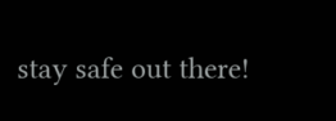stay safe out there!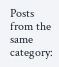Posts from the same category: